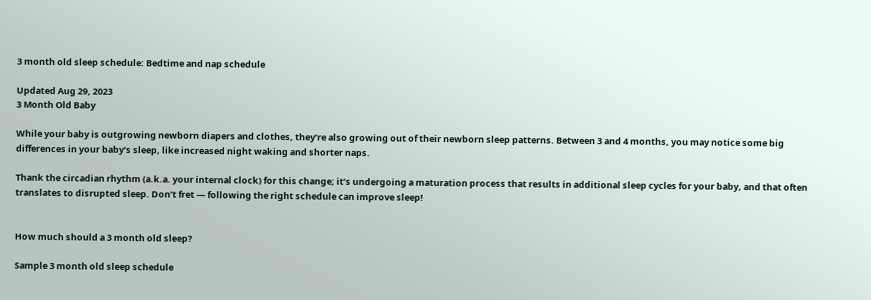3 month old sleep schedule: Bedtime and nap schedule

Updated Aug 29, 2023
3 Month Old Baby

While your baby is outgrowing newborn diapers and clothes, they’re also growing out of their newborn sleep patterns. Between 3 and 4 months, you may notice some big differences in your baby’s sleep, like increased night waking and shorter naps.

Thank the circadian rhythm (a.k.a. your internal clock) for this change; it’s undergoing a maturation process that results in additional sleep cycles for your baby, and that often translates to disrupted sleep. Don’t fret — following the right schedule can improve sleep!


How much should a 3 month old sleep?

Sample 3 month old sleep schedule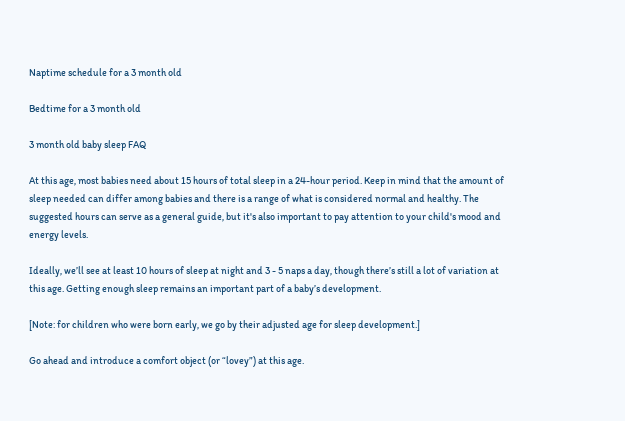Naptime schedule for a 3 month old

Bedtime for a 3 month old

3 month old baby sleep FAQ

At this age, most babies need about 15 hours of total sleep in a 24-hour period. Keep in mind that the amount of sleep needed can differ among babies and there is a range of what is considered normal and healthy. The suggested hours can serve as a general guide, but it's also important to pay attention to your child's mood and energy levels.

Ideally, we’ll see at least 10 hours of sleep at night and 3 - 5 naps a day, though there’s still a lot of variation at this age. Getting enough sleep remains an important part of a baby’s development.

[Note: for children who were born early, we go by their adjusted age for sleep development.]

Go ahead and introduce a comfort object (or “lovey”) at this age.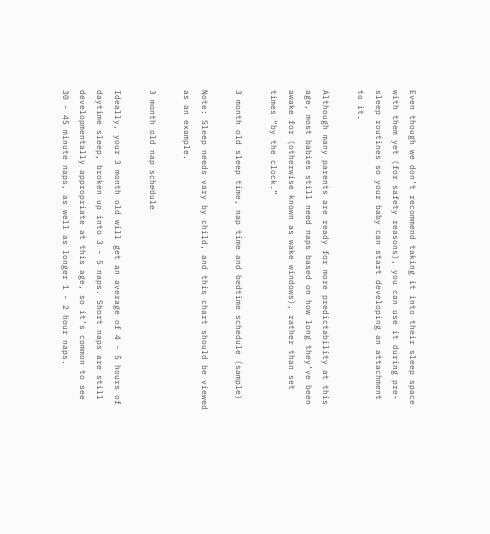Even though we don’t recommend taking it into their sleep space with them yet (for safety reasons), you can use it during pre-sleep routines so your baby can start developing an attachment to it.

Although many parents are ready for more predictability at this age, most babies still need naps based on how long they’ve been awake for (otherwise known as wake windows), rather than set times “by the clock.”

3 month old sleep time, nap time and bedtime schedule (sample)

Note: Sleep needs vary by child, and this chart should be viewed as an example.

3 month old nap schedule

Ideally, your 3 month old will get an average of 4 - 5 hours of daytime sleep, broken up into 3 - 5 naps. Short naps are still developmentally appropriate at this age, so it’s common to see 30 - 45 minute naps, as well as longer 1 - 2 hour naps.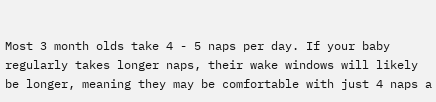Most 3 month olds take 4 - 5 naps per day. If your baby regularly takes longer naps, their wake windows will likely be longer, meaning they may be comfortable with just 4 naps a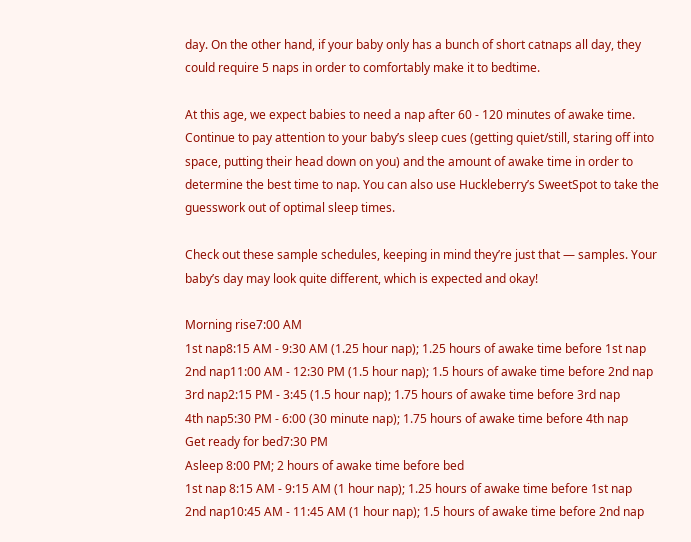day. On the other hand, if your baby only has a bunch of short catnaps all day, they could require 5 naps in order to comfortably make it to bedtime.

At this age, we expect babies to need a nap after 60 - 120 minutes of awake time. Continue to pay attention to your baby’s sleep cues (getting quiet/still, staring off into space, putting their head down on you) and the amount of awake time in order to determine the best time to nap. You can also use Huckleberry’s SweetSpot to take the guesswork out of optimal sleep times.

Check out these sample schedules, keeping in mind they’re just that — samples. Your baby’s day may look quite different, which is expected and okay!

Morning rise7:00 AM
1st nap8:15 AM - 9:30 AM (1.25 hour nap); 1.25 hours of awake time before 1st nap
2nd nap11:00 AM - 12:30 PM (1.5 hour nap); 1.5 hours of awake time before 2nd nap
3rd nap2:15 PM - 3:45 (1.5 hour nap); 1.75 hours of awake time before 3rd nap
4th nap5:30 PM - 6:00 (30 minute nap); 1.75 hours of awake time before 4th nap
Get ready for bed7:30 PM
Asleep 8:00 PM; 2 hours of awake time before bed
1st nap 8:15 AM - 9:15 AM (1 hour nap); 1.25 hours of awake time before 1st nap
2nd nap10:45 AM - 11:45 AM (1 hour nap); 1.5 hours of awake time before 2nd nap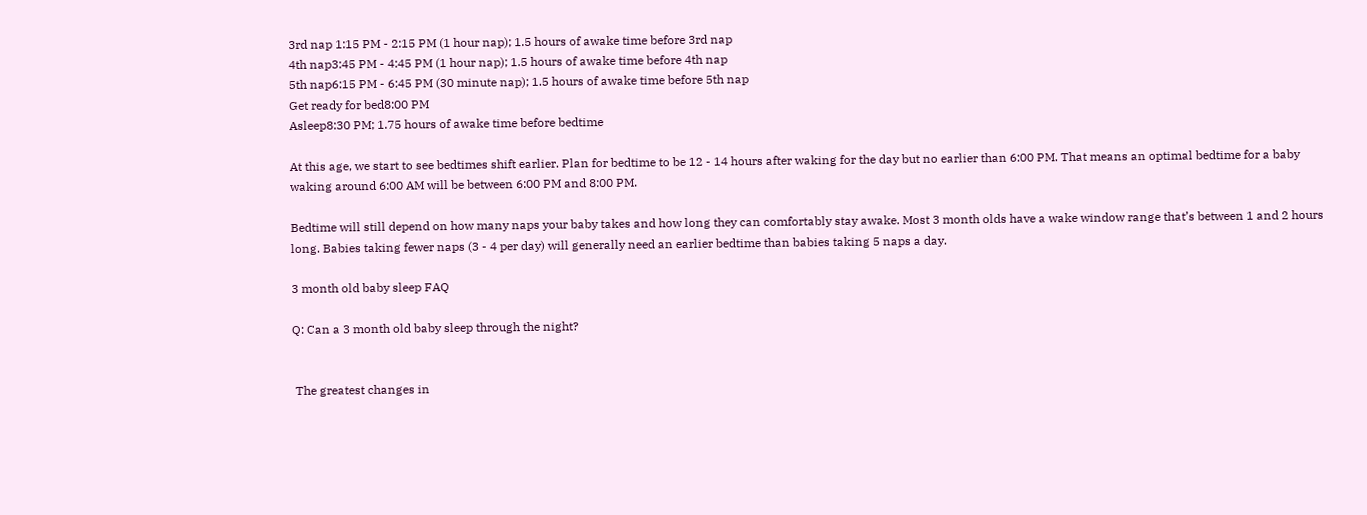3rd nap 1:15 PM - 2:15 PM (1 hour nap); 1.5 hours of awake time before 3rd nap
4th nap3:45 PM - 4:45 PM (1 hour nap); 1.5 hours of awake time before 4th nap
5th nap6:15 PM - 6:45 PM (30 minute nap); 1.5 hours of awake time before 5th nap
Get ready for bed8:00 PM
Asleep8:30 PM; 1.75 hours of awake time before bedtime

At this age, we start to see bedtimes shift earlier. Plan for bedtime to be 12 - 14 hours after waking for the day but no earlier than 6:00 PM. That means an optimal bedtime for a baby waking around 6:00 AM will be between 6:00 PM and 8:00 PM.

Bedtime will still depend on how many naps your baby takes and how long they can comfortably stay awake. Most 3 month olds have a wake window range that’s between 1 and 2 hours long. Babies taking fewer naps (3 - 4 per day) will generally need an earlier bedtime than babies taking 5 naps a day.

3 month old baby sleep FAQ

Q: Can a 3 month old baby sleep through the night?


 The greatest changes in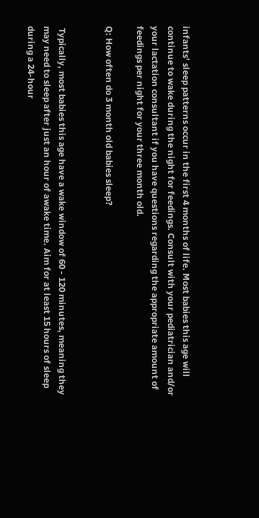infants’ sleep patterns occur in the first 4 months of life. Most babies this age will continue to wake during the night for feedings. Consult with your pediatrician and/or your lactation consultant if you have questions regarding the appropriate amount of feedings per night for your three month old.

Q: How often do 3 month old babies sleep?


 Typically, most babies this age have a wake window of 60 - 120 minutes, meaning they may need to sleep after just an hour of awake time. Aim for at least 15 hours of sleep during a 24-hour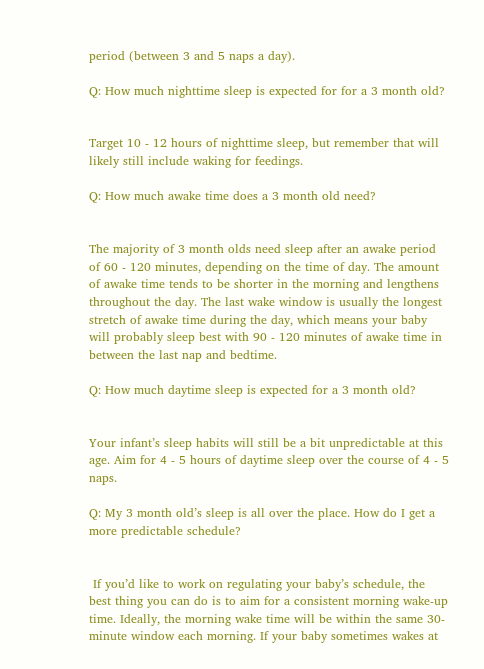period (between 3 and 5 naps a day).

Q: How much nighttime sleep is expected for for a 3 month old?


Target 10 - 12 hours of nighttime sleep, but remember that will likely still include waking for feedings.

Q: How much awake time does a 3 month old need?


The majority of 3 month olds need sleep after an awake period of 60 - 120 minutes, depending on the time of day. The amount of awake time tends to be shorter in the morning and lengthens throughout the day. The last wake window is usually the longest stretch of awake time during the day, which means your baby will probably sleep best with 90 - 120 minutes of awake time in between the last nap and bedtime.

Q: How much daytime sleep is expected for a 3 month old?


Your infant’s sleep habits will still be a bit unpredictable at this age. Aim for 4 - 5 hours of daytime sleep over the course of 4 - 5 naps.

Q: My 3 month old’s sleep is all over the place. How do I get a more predictable schedule?


 If you’d like to work on regulating your baby’s schedule, the best thing you can do is to aim for a consistent morning wake-up time. Ideally, the morning wake time will be within the same 30-minute window each morning. If your baby sometimes wakes at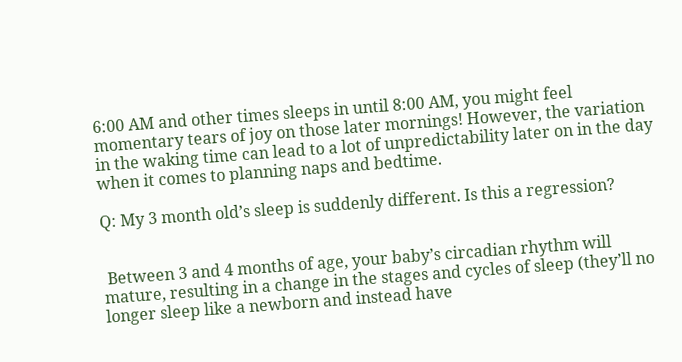6:00 AM and other times sleeps in until 8:00 AM, you might feel momentary tears of joy on those later mornings! However, the variation in the waking time can lead to a lot of unpredictability later on in the day when it comes to planning naps and bedtime.

Q: My 3 month old’s sleep is suddenly different. Is this a regression?


 Between 3 and 4 months of age, your baby’s circadian rhythm will mature, resulting in a change in the stages and cycles of sleep (they’ll no longer sleep like a newborn and instead have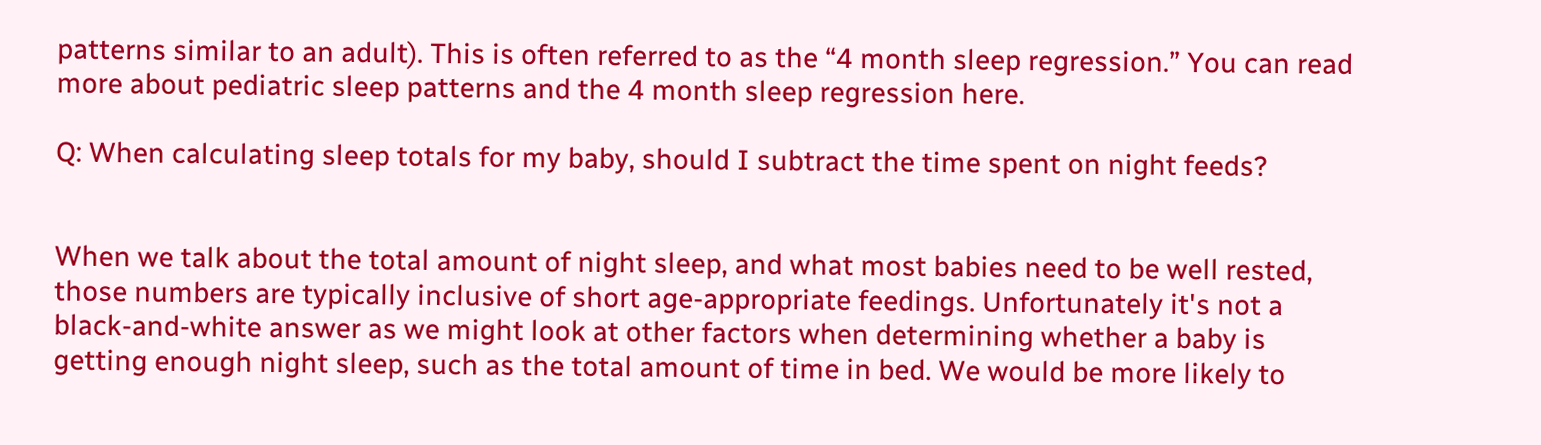patterns similar to an adult). This is often referred to as the “4 month sleep regression.” You can read more about pediatric sleep patterns and the 4 month sleep regression here.

Q: When calculating sleep totals for my baby, should I subtract the time spent on night feeds?


When we talk about the total amount of night sleep, and what most babies need to be well rested, those numbers are typically inclusive of short age-appropriate feedings. Unfortunately it's not a black-and-white answer as we might look at other factors when determining whether a baby is getting enough night sleep, such as the total amount of time in bed. We would be more likely to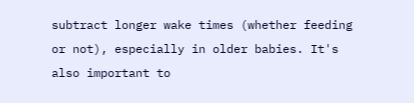subtract longer wake times (whether feeding or not), especially in older babies. It's also important to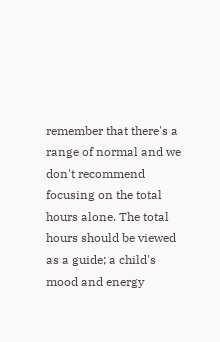remember that there's a range of normal and we don't recommend focusing on the total hours alone. The total hours should be viewed as a guide; a child's mood and energy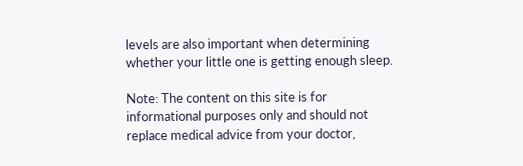levels are also important when determining whether your little one is getting enough sleep.

Note: The content on this site is for informational purposes only and should not replace medical advice from your doctor,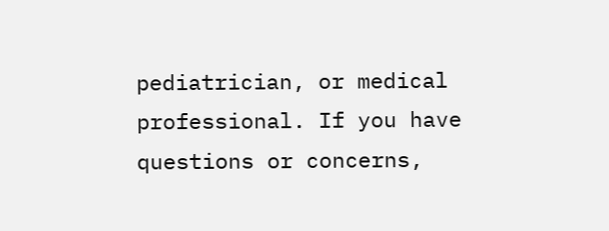pediatrician, or medical professional. If you have questions or concerns,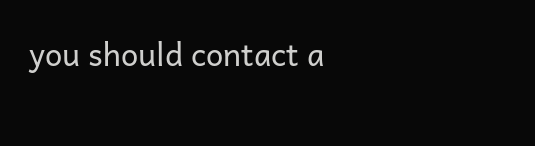you should contact a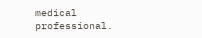medical professional.